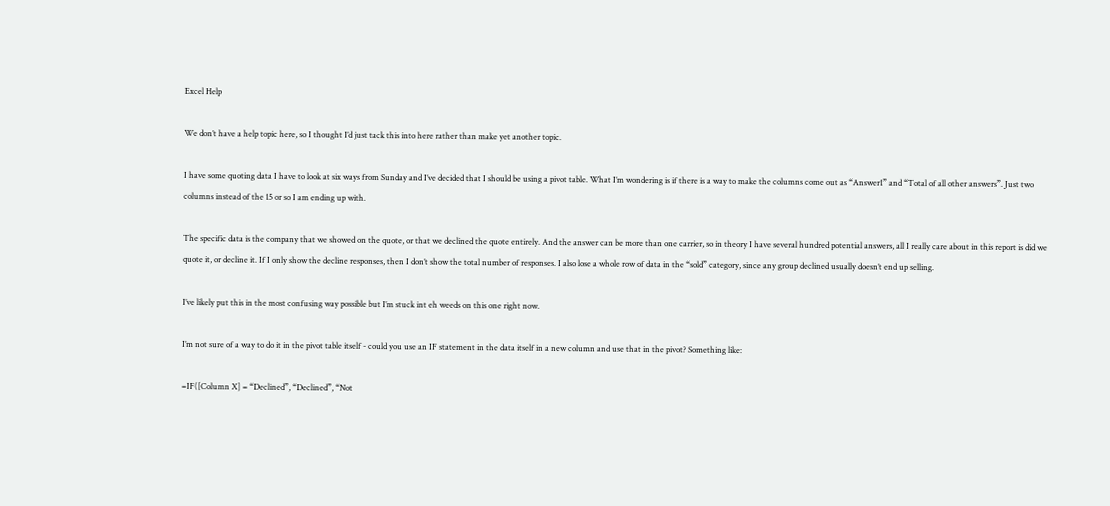Excel Help

We don’t have a help topic here, so I thought I’d just tack this into here rather than make yet another topic.

I have some quoting data I have to look at six ways from Sunday and I’ve decided that I should be using a pivot table. What I’m wondering is if there is a way to make the columns come out as “Answer1” and “Total of all other answers”. Just two columns instead of the 15 or so I am ending up with.

The specific data is the company that we showed on the quote, or that we declined the quote entirely. And the answer can be more than one carrier, so in theory I have several hundred potential answers, all I really care about in this report is did we quote it, or decline it. If I only show the decline responses, then I don’t show the total number of responses. I also lose a whole row of data in the “sold” category, since any group declined usually doesn’t end up selling.

I’ve likely put this in the most confusing way possible but I’m stuck int eh weeds on this one right now.

I’m not sure of a way to do it in the pivot table itself - could you use an IF statement in the data itself in a new column and use that in the pivot? Something like:

=IF([Column X] = “Declined”, “Declined”, “Not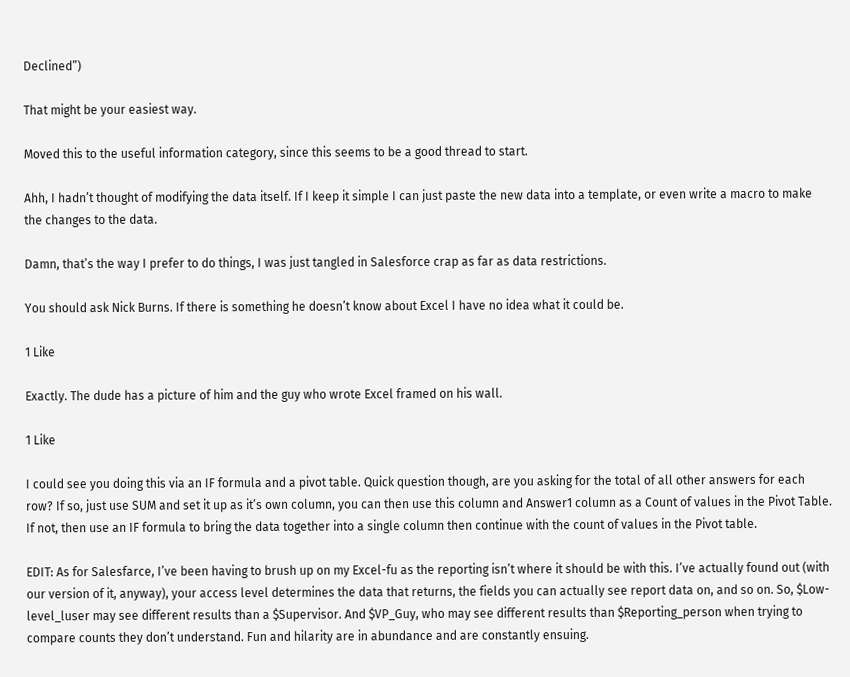Declined”)

That might be your easiest way.

Moved this to the useful information category, since this seems to be a good thread to start.

Ahh, I hadn’t thought of modifying the data itself. If I keep it simple I can just paste the new data into a template, or even write a macro to make the changes to the data.

Damn, that’s the way I prefer to do things, I was just tangled in Salesforce crap as far as data restrictions.

You should ask Nick Burns. If there is something he doesn’t know about Excel I have no idea what it could be.

1 Like

Exactly. The dude has a picture of him and the guy who wrote Excel framed on his wall.

1 Like

I could see you doing this via an IF formula and a pivot table. Quick question though, are you asking for the total of all other answers for each row? If so, just use SUM and set it up as it’s own column, you can then use this column and Answer1 column as a Count of values in the Pivot Table. If not, then use an IF formula to bring the data together into a single column then continue with the count of values in the Pivot table.

EDIT: As for Salesfarce, I’ve been having to brush up on my Excel-fu as the reporting isn’t where it should be with this. I’ve actually found out (with our version of it, anyway), your access level determines the data that returns, the fields you can actually see report data on, and so on. So, $Low-level_luser may see different results than a $Supervisor. And $VP_Guy, who may see different results than $Reporting_person when trying to compare counts they don’t understand. Fun and hilarity are in abundance and are constantly ensuing.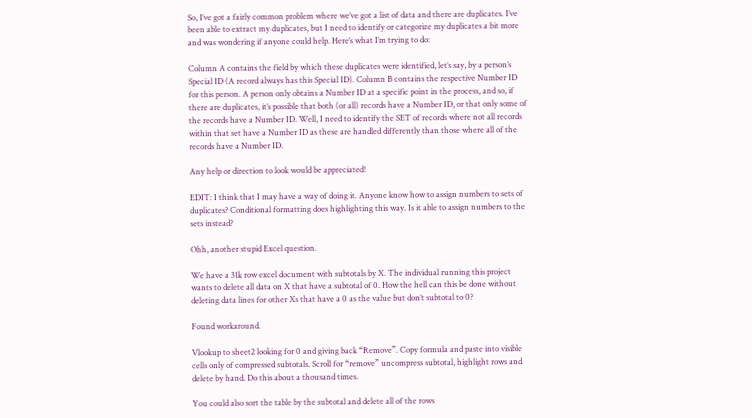So, I’ve got a fairly common problem where we’ve got a list of data and there are duplicates. I’ve been able to extract my duplicates, but I need to identify or categorize my duplicates a bit more and was wondering if anyone could help. Here’s what I’m trying to do:

Column A contains the field by which these duplicates were identified, let’s say, by a person’s Special ID (A record always has this Special ID). Column B contains the respective Number ID for this person. A person only obtains a Number ID at a specific point in the process, and so, if there are duplicates, it’s possible that both (or all) records have a Number ID, or that only some of the records have a Number ID. Well, I need to identify the SET of records where not all records within that set have a Number ID as these are handled differently than those where all of the records have a Number ID.

Any help or direction to look would be appreciated!

EDIT: I think that I may have a way of doing it. Anyone know how to assign numbers to sets of duplicates? Conditional formatting does highlighting this way. Is it able to assign numbers to the sets instead?

Ohh, another stupid Excel question.

We have a 31k row excel document with subtotals by X. The individual running this project wants to delete all data on X that have a subtotal of 0. How the hell can this be done without deleting data lines for other Xs that have a 0 as the value but don’t subtotal to 0?

Found workaround.

Vlookup to sheet2 looking for 0 and giving back “Remove”. Copy formula and paste into visible cells only of compressed subtotals. Scroll for “remove” uncompress subtotal, highlight rows and delete by hand. Do this about a thousand times.

You could also sort the table by the subtotal and delete all of the rows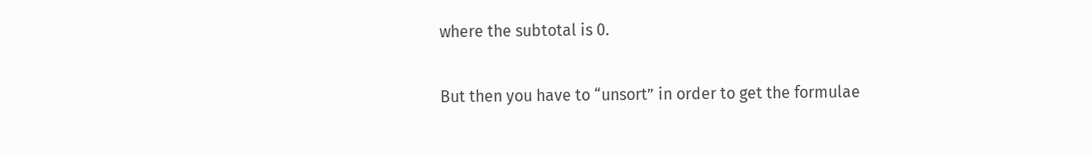where the subtotal is 0.

But then you have to “unsort” in order to get the formulae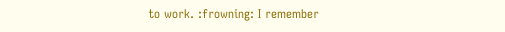to work. :frowning: I remember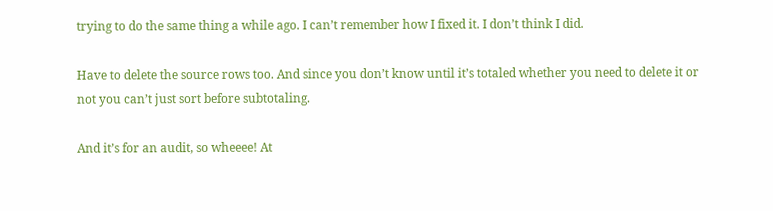trying to do the same thing a while ago. I can’t remember how I fixed it. I don’t think I did.

Have to delete the source rows too. And since you don’t know until it’s totaled whether you need to delete it or not you can’t just sort before subtotaling.

And it’s for an audit, so wheeee! At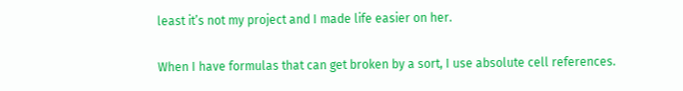least it’s not my project and I made life easier on her.

When I have formulas that can get broken by a sort, I use absolute cell references.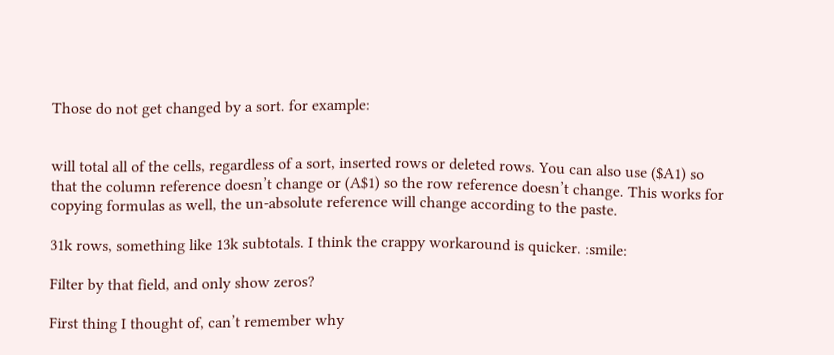Those do not get changed by a sort. for example:


will total all of the cells, regardless of a sort, inserted rows or deleted rows. You can also use ($A1) so that the column reference doesn’t change or (A$1) so the row reference doesn’t change. This works for copying formulas as well, the un-absolute reference will change according to the paste.

31k rows, something like 13k subtotals. I think the crappy workaround is quicker. :smile:

Filter by that field, and only show zeros?

First thing I thought of, can’t remember why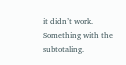it didn’t work. Something with the subtotaling.